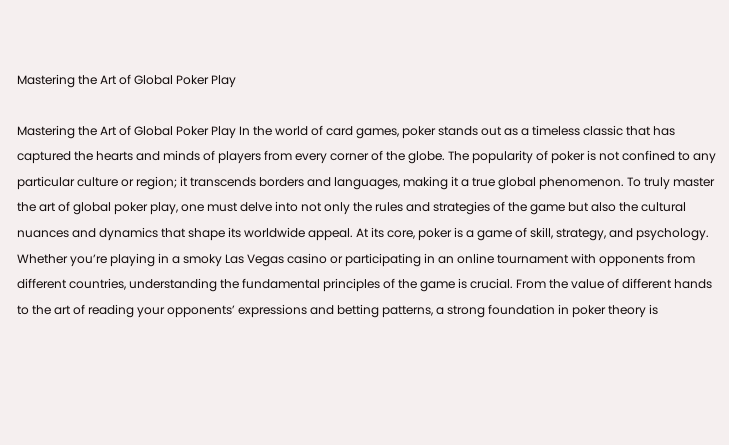Mastering the Art of Global Poker Play

Mastering the Art of Global Poker Play In the world of card games, poker stands out as a timeless classic that has captured the hearts and minds of players from every corner of the globe. The popularity of poker is not confined to any particular culture or region; it transcends borders and languages, making it a true global phenomenon. To truly master the art of global poker play, one must delve into not only the rules and strategies of the game but also the cultural nuances and dynamics that shape its worldwide appeal. At its core, poker is a game of skill, strategy, and psychology. Whether you’re playing in a smoky Las Vegas casino or participating in an online tournament with opponents from different countries, understanding the fundamental principles of the game is crucial. From the value of different hands to the art of reading your opponents’ expressions and betting patterns, a strong foundation in poker theory is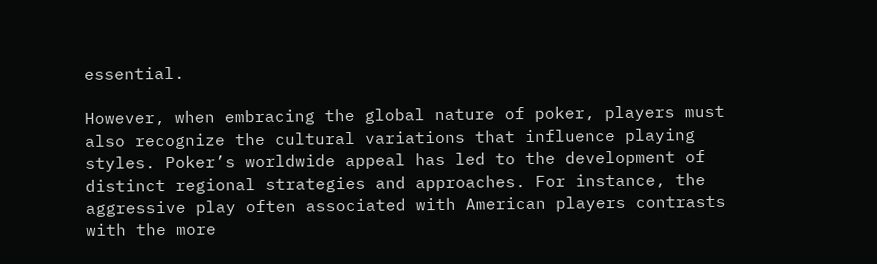essential.

However, when embracing the global nature of poker, players must also recognize the cultural variations that influence playing styles. Poker’s worldwide appeal has led to the development of distinct regional strategies and approaches. For instance, the aggressive play often associated with American players contrasts with the more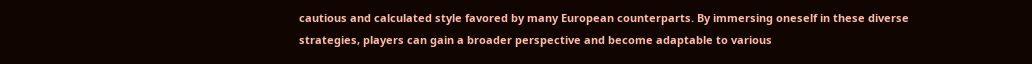cautious and calculated style favored by many European counterparts. By immersing oneself in these diverse strategies, players can gain a broader perspective and become adaptable to various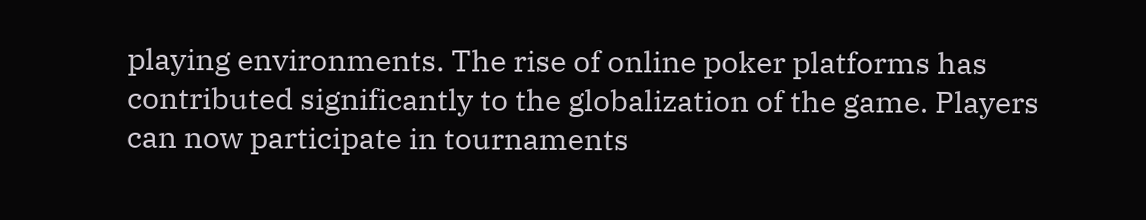playing environments. The rise of online poker platforms has contributed significantly to the globalization of the game. Players can now participate in tournaments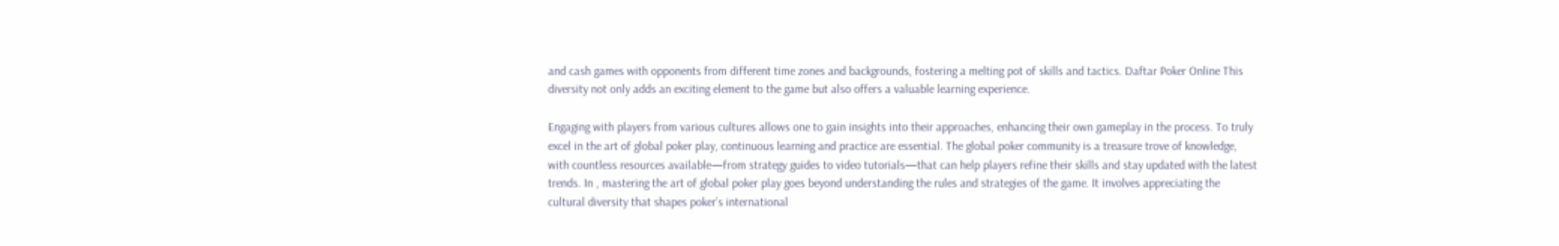and cash games with opponents from different time zones and backgrounds, fostering a melting pot of skills and tactics. Daftar Poker Online This diversity not only adds an exciting element to the game but also offers a valuable learning experience.

Engaging with players from various cultures allows one to gain insights into their approaches, enhancing their own gameplay in the process. To truly excel in the art of global poker play, continuous learning and practice are essential. The global poker community is a treasure trove of knowledge, with countless resources available—from strategy guides to video tutorials—that can help players refine their skills and stay updated with the latest trends. In , mastering the art of global poker play goes beyond understanding the rules and strategies of the game. It involves appreciating the cultural diversity that shapes poker’s international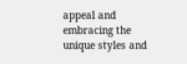appeal and embracing the unique styles and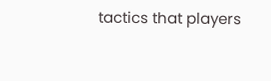tactics that players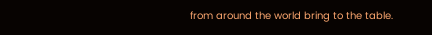from around the world bring to the table.